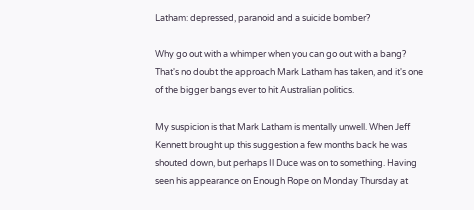Latham: depressed, paranoid and a suicide bomber?

Why go out with a whimper when you can go out with a bang? That's no doubt the approach Mark Latham has taken, and it's one of the bigger bangs ever to hit Australian politics.

My suspicion is that Mark Latham is mentally unwell. When Jeff Kennett brought up this suggestion a few months back he was shouted down, but perhaps Il Duce was on to something. Having seen his appearance on Enough Rope on Monday Thursday at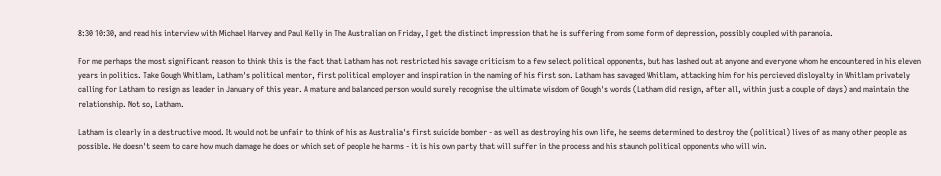8:30 10:30, and read his interview with Michael Harvey and Paul Kelly in The Australian on Friday, I get the distinct impression that he is suffering from some form of depression, possibly coupled with paranoia.

For me perhaps the most significant reason to think this is the fact that Latham has not restricted his savage criticism to a few select political opponents, but has lashed out at anyone and everyone whom he encountered in his eleven years in politics. Take Gough Whitlam, Latham's political mentor, first political employer and inspiration in the naming of his first son. Latham has savaged Whitlam, attacking him for his percieved disloyalty in Whitlam privately calling for Latham to resign as leader in January of this year. A mature and balanced person would surely recognise the ultimate wisdom of Gough's words (Latham did resign, after all, within just a couple of days) and maintain the relationship. Not so, Latham.

Latham is clearly in a destructive mood. It would not be unfair to think of his as Australia's first suicide bomber - as well as destroying his own life, he seems determined to destroy the (political) lives of as many other people as possible. He doesn't seem to care how much damage he does or which set of people he harms - it is his own party that will suffer in the process and his staunch political opponents who will win.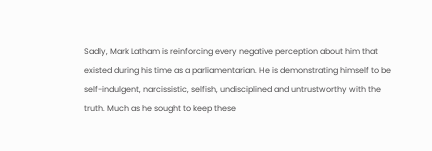Sadly, Mark Latham is reinforcing every negative perception about him that existed during his time as a parliamentarian. He is demonstrating himself to be self-indulgent, narcissistic, selfish, undisciplined and untrustworthy with the truth. Much as he sought to keep these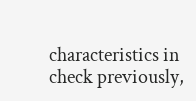characteristics in check previously,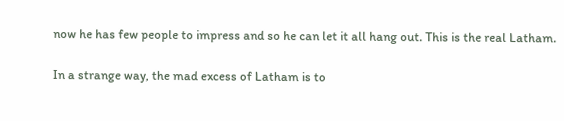now he has few people to impress and so he can let it all hang out. This is the real Latham.

In a strange way, the mad excess of Latham is to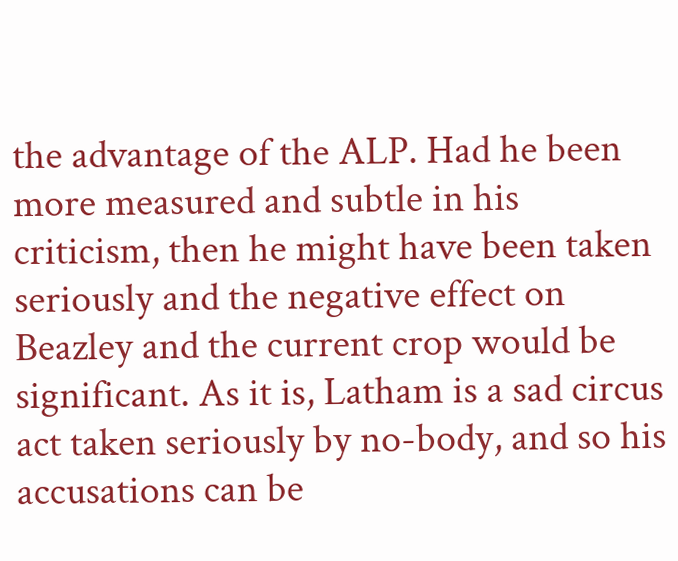the advantage of the ALP. Had he been more measured and subtle in his criticism, then he might have been taken seriously and the negative effect on Beazley and the current crop would be significant. As it is, Latham is a sad circus act taken seriously by no-body, and so his accusations can be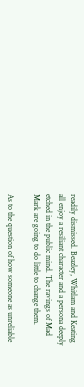readily dismissed. Beazley, Whitlam and Keating all enjoy a resiliant character and a persona deeply etched in the public mind. The ravings of Mad Mark are going to do little to change them.

As to the question of how someone as unreliable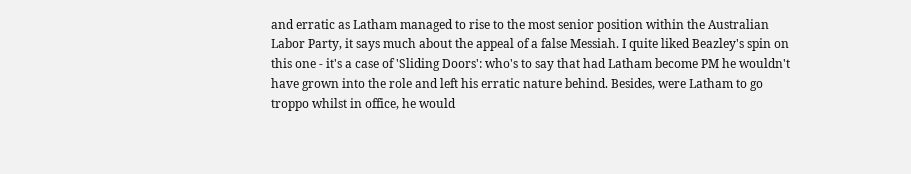and erratic as Latham managed to rise to the most senior position within the Australian Labor Party, it says much about the appeal of a false Messiah. I quite liked Beazley's spin on this one - it's a case of 'Sliding Doors': who's to say that had Latham become PM he wouldn't have grown into the role and left his erratic nature behind. Besides, were Latham to go troppo whilst in office, he would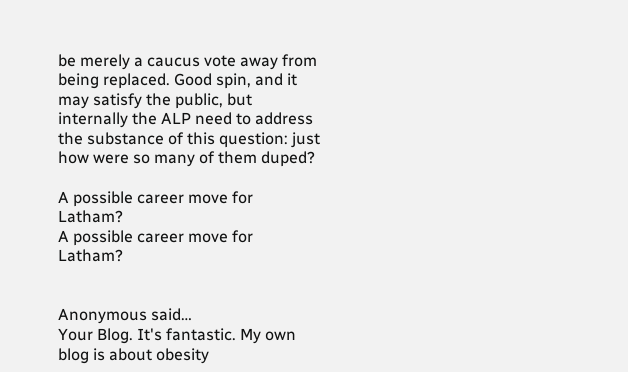be merely a caucus vote away from being replaced. Good spin, and it may satisfy the public, but internally the ALP need to address the substance of this question: just how were so many of them duped?

A possible career move for Latham?
A possible career move for Latham?


Anonymous said…
Your Blog. It's fantastic. My own blog is about obesity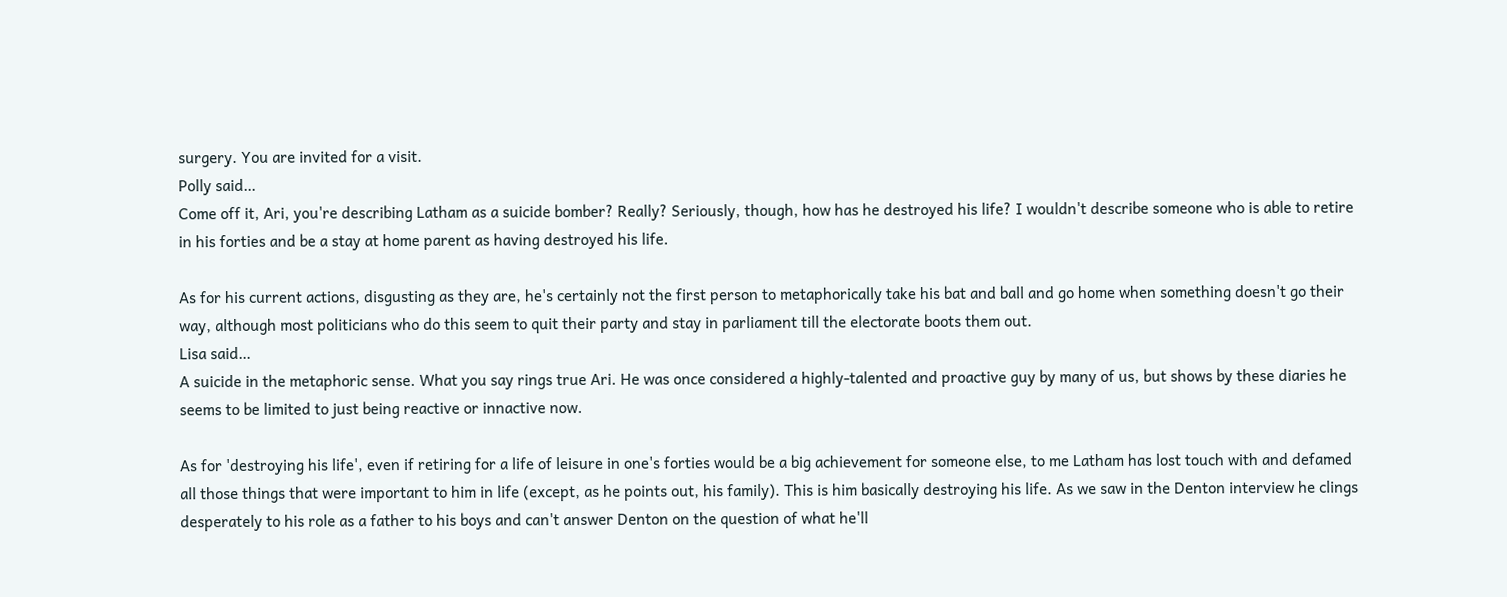surgery. You are invited for a visit.
Polly said…
Come off it, Ari, you're describing Latham as a suicide bomber? Really? Seriously, though, how has he destroyed his life? I wouldn't describe someone who is able to retire in his forties and be a stay at home parent as having destroyed his life.

As for his current actions, disgusting as they are, he's certainly not the first person to metaphorically take his bat and ball and go home when something doesn't go their way, although most politicians who do this seem to quit their party and stay in parliament till the electorate boots them out.
Lisa said…
A suicide in the metaphoric sense. What you say rings true Ari. He was once considered a highly-talented and proactive guy by many of us, but shows by these diaries he seems to be limited to just being reactive or innactive now.

As for 'destroying his life', even if retiring for a life of leisure in one's forties would be a big achievement for someone else, to me Latham has lost touch with and defamed all those things that were important to him in life (except, as he points out, his family). This is him basically destroying his life. As we saw in the Denton interview he clings desperately to his role as a father to his boys and can't answer Denton on the question of what he'll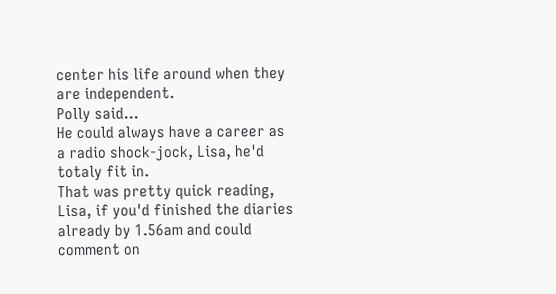center his life around when they are independent.
Polly said…
He could always have a career as a radio shock-jock, Lisa, he'd totaly fit in.
That was pretty quick reading, Lisa, if you'd finished the diaries already by 1.56am and could comment on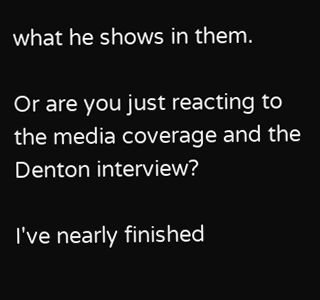what he shows in them.

Or are you just reacting to the media coverage and the Denton interview?

I've nearly finished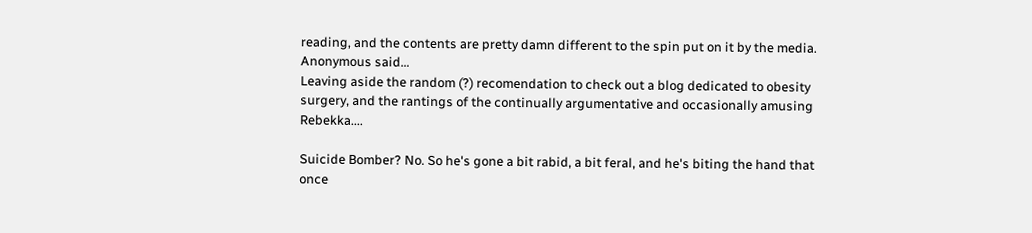reading, and the contents are pretty damn different to the spin put on it by the media.
Anonymous said…
Leaving aside the random (?) recomendation to check out a blog dedicated to obesity surgery, and the rantings of the continually argumentative and occasionally amusing Rebekka....

Suicide Bomber? No. So he's gone a bit rabid, a bit feral, and he's biting the hand that once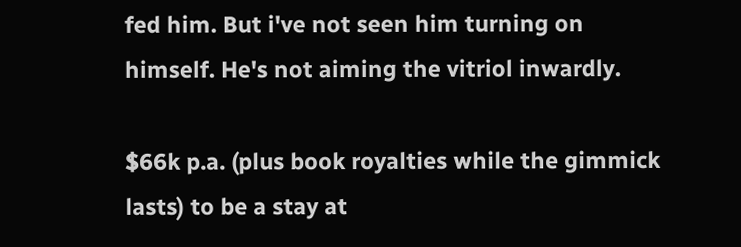fed him. But i've not seen him turning on himself. He's not aiming the vitriol inwardly.

$66k p.a. (plus book royalties while the gimmick lasts) to be a stay at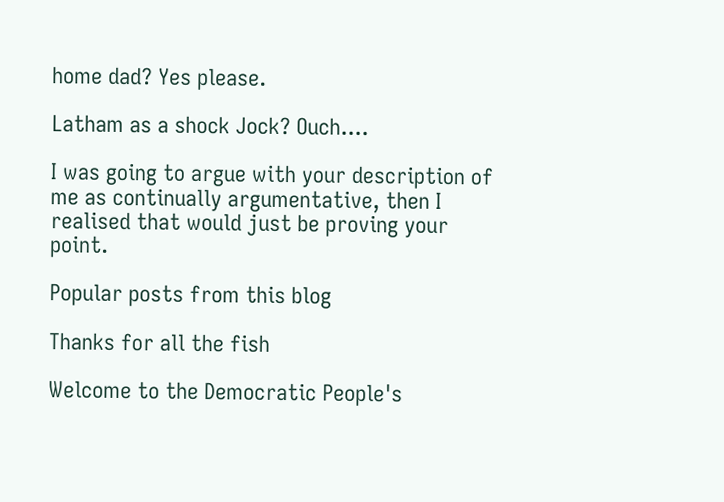home dad? Yes please.

Latham as a shock Jock? Ouch....

I was going to argue with your description of me as continually argumentative, then I realised that would just be proving your point.

Popular posts from this blog

Thanks for all the fish

Welcome to the Democratic People's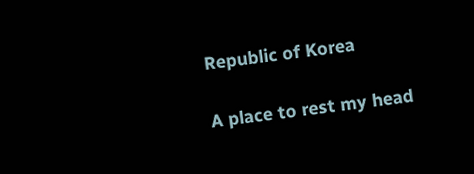Republic of Korea

A place to rest my head